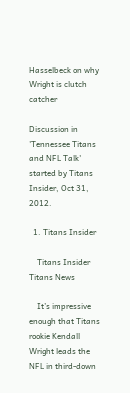Hasselbeck on why Wright is clutch catcher

Discussion in 'Tennessee Titans and NFL Talk' started by Titans Insider, Oct 31, 2012.

  1. Titans Insider

    Titans Insider Titans News

    It’s impressive enough that Titans rookie Kendall Wright leads the NFL in third-down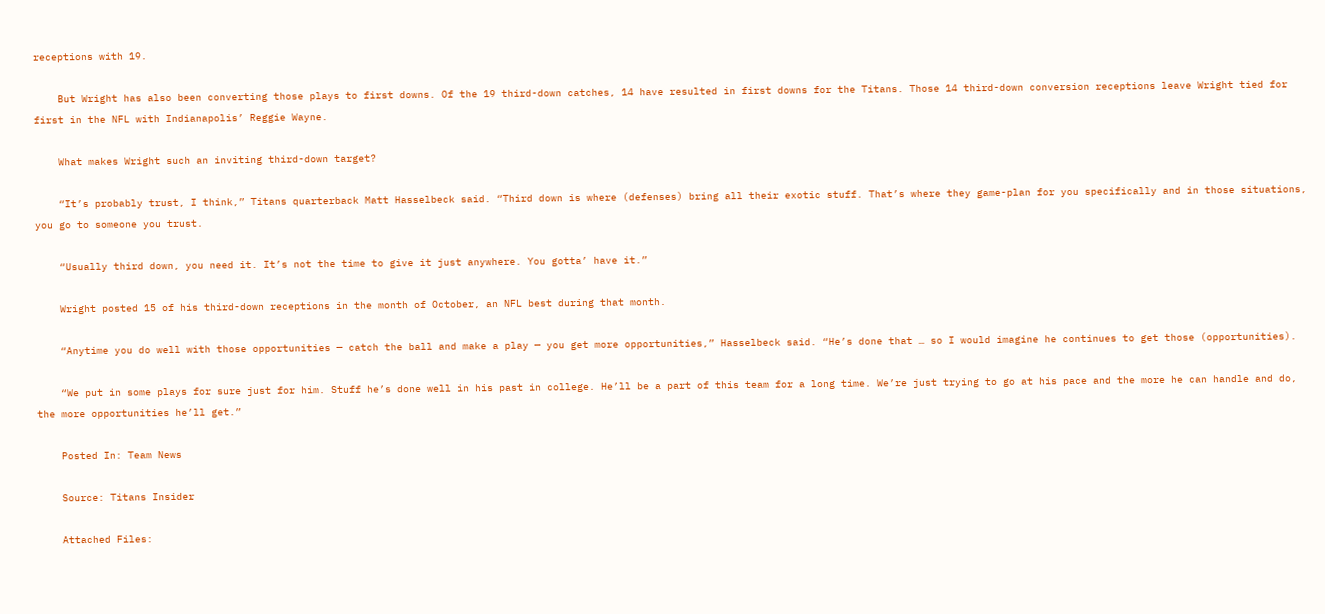receptions with 19.

    But Wright has also been converting those plays to first downs. Of the 19 third-down catches, 14 have resulted in first downs for the Titans. Those 14 third-down conversion receptions leave Wright tied for first in the NFL with Indianapolis’ Reggie Wayne.

    What makes Wright such an inviting third-down target?

    “It’s probably trust, I think,” Titans quarterback Matt Hasselbeck said. “Third down is where (defenses) bring all their exotic stuff. That’s where they game-plan for you specifically and in those situations, you go to someone you trust.

    “Usually third down, you need it. It’s not the time to give it just anywhere. You gotta’ have it.”

    Wright posted 15 of his third-down receptions in the month of October, an NFL best during that month.

    “Anytime you do well with those opportunities — catch the ball and make a play — you get more opportunities,” Hasselbeck said. “He’s done that … so I would imagine he continues to get those (opportunities).

    “We put in some plays for sure just for him. Stuff he’s done well in his past in college. He’ll be a part of this team for a long time. We’re just trying to go at his pace and the more he can handle and do, the more opportunities he’ll get.”

    Posted In: Team News

    Source: Titans Insider

    Attached Files: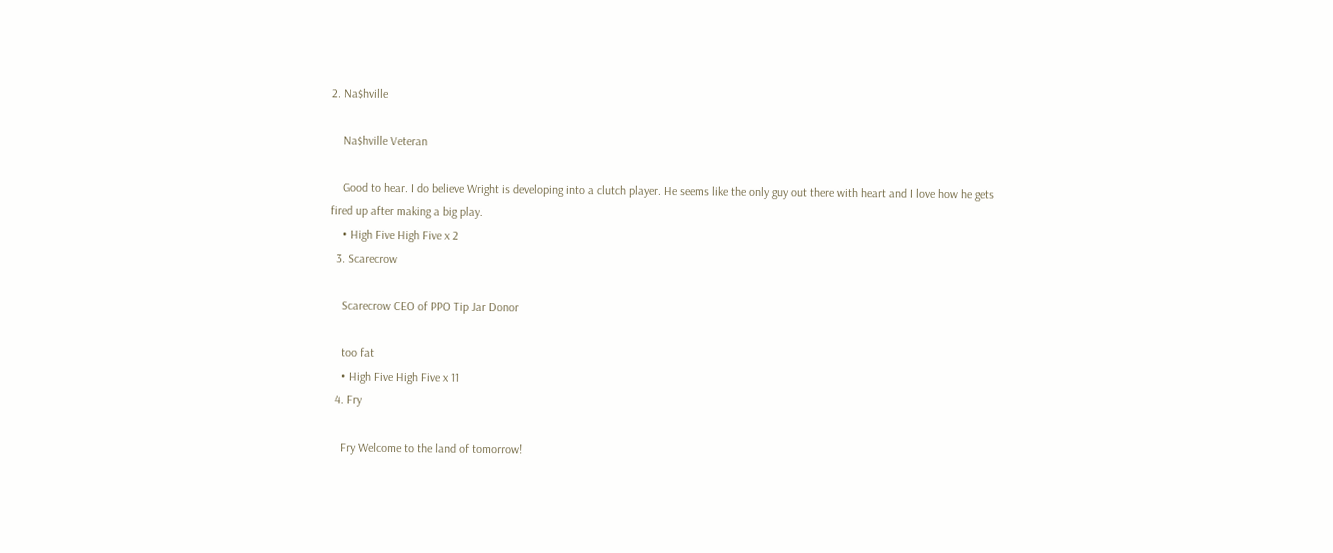2. Na$hville

    Na$hville Veteran

    Good to hear. I do believe Wright is developing into a clutch player. He seems like the only guy out there with heart and I love how he gets fired up after making a big play.
    • High Five High Five x 2
  3. Scarecrow

    Scarecrow CEO of PPO Tip Jar Donor

    too fat
    • High Five High Five x 11
  4. Fry

    Fry Welcome to the land of tomorrow!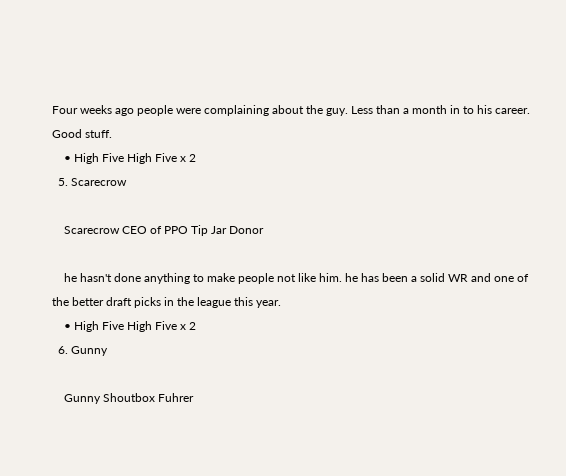Four weeks ago people were complaining about the guy. Less than a month in to his career. Good stuff.
    • High Five High Five x 2
  5. Scarecrow

    Scarecrow CEO of PPO Tip Jar Donor

    he hasn't done anything to make people not like him. he has been a solid WR and one of the better draft picks in the league this year.
    • High Five High Five x 2
  6. Gunny

    Gunny Shoutbox Fuhrer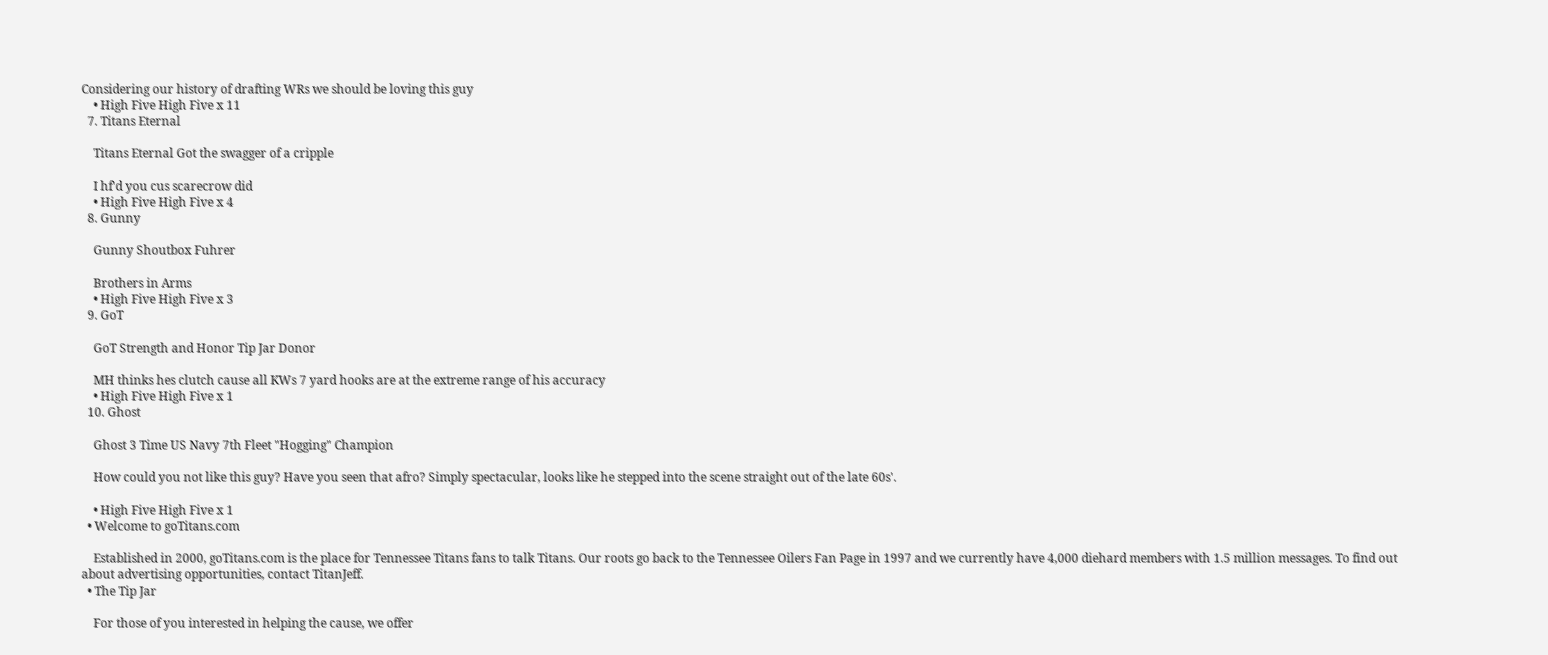Considering our history of drafting WRs we should be loving this guy
    • High Five High Five x 11
  7. Titans Eternal

    Titans Eternal Got the swagger of a cripple

    I hf'd you cus scarecrow did
    • High Five High Five x 4
  8. Gunny

    Gunny Shoutbox Fuhrer

    Brothers in Arms
    • High Five High Five x 3
  9. GoT

    GoT Strength and Honor Tip Jar Donor

    MH thinks hes clutch cause all KWs 7 yard hooks are at the extreme range of his accuracy
    • High Five High Five x 1
  10. Ghost

    Ghost 3 Time US Navy 7th Fleet "Hogging" Champion

    How could you not like this guy? Have you seen that afro? Simply spectacular, looks like he stepped into the scene straight out of the late 60s'.

    • High Five High Five x 1
  • Welcome to goTitans.com

    Established in 2000, goTitans.com is the place for Tennessee Titans fans to talk Titans. Our roots go back to the Tennessee Oilers Fan Page in 1997 and we currently have 4,000 diehard members with 1.5 million messages. To find out about advertising opportunities, contact TitanJeff.
  • The Tip Jar

    For those of you interested in helping the cause, we offer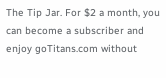The Tip Jar. For $2 a month, you can become a subscriber and enjoy goTitans.com without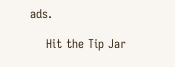ads.

    Hit the Tip Jar